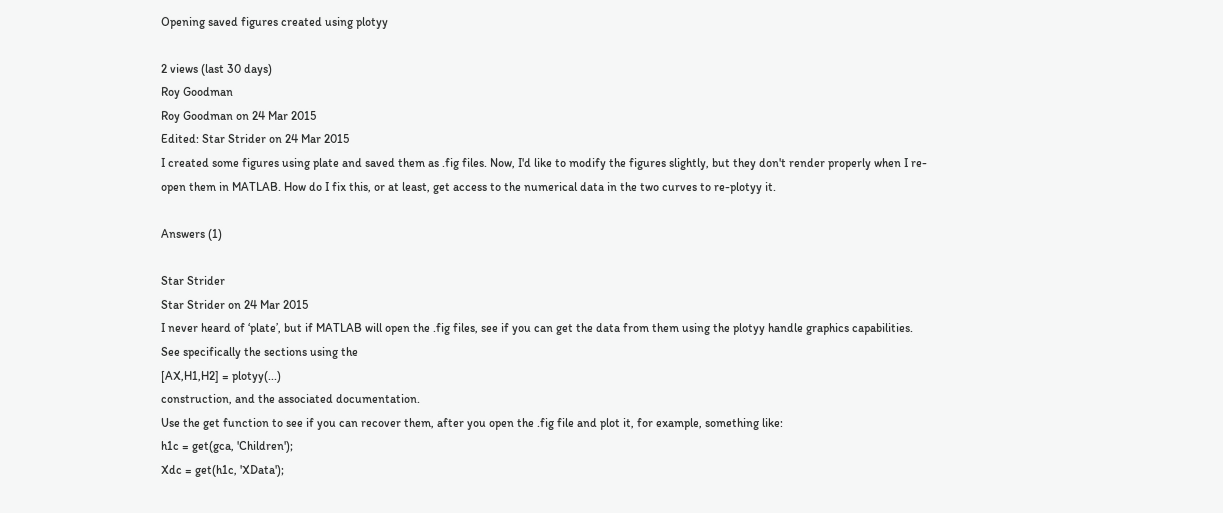Opening saved figures created using plotyy

2 views (last 30 days)
Roy Goodman
Roy Goodman on 24 Mar 2015
Edited: Star Strider on 24 Mar 2015
I created some figures using plate and saved them as .fig files. Now, I'd like to modify the figures slightly, but they don't render properly when I re-open them in MATLAB. How do I fix this, or at least, get access to the numerical data in the two curves to re-plotyy it.

Answers (1)

Star Strider
Star Strider on 24 Mar 2015
I never heard of ‘plate’, but if MATLAB will open the .fig files, see if you can get the data from them using the plotyy handle graphics capabilities.
See specifically the sections using the
[AX,H1,H2] = plotyy(...)
construction, and the associated documentation.
Use the get function to see if you can recover them, after you open the .fig file and plot it, for example, something like:
h1c = get(gca, 'Children');
Xdc = get(h1c, 'XData');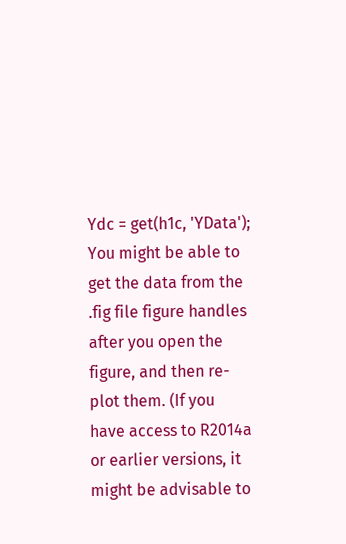Ydc = get(h1c, 'YData');
You might be able to get the data from the .fig file figure handles after you open the figure, and then re-plot them. (If you have access to R2014a or earlier versions, it might be advisable to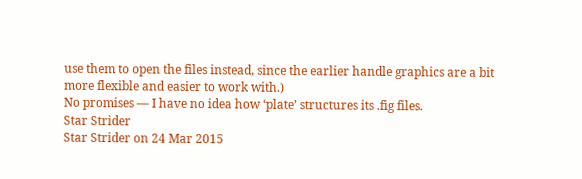use them to open the files instead, since the earlier handle graphics are a bit more flexible and easier to work with.)
No promises — I have no idea how ‘plate’ structures its .fig files.
Star Strider
Star Strider on 24 Mar 2015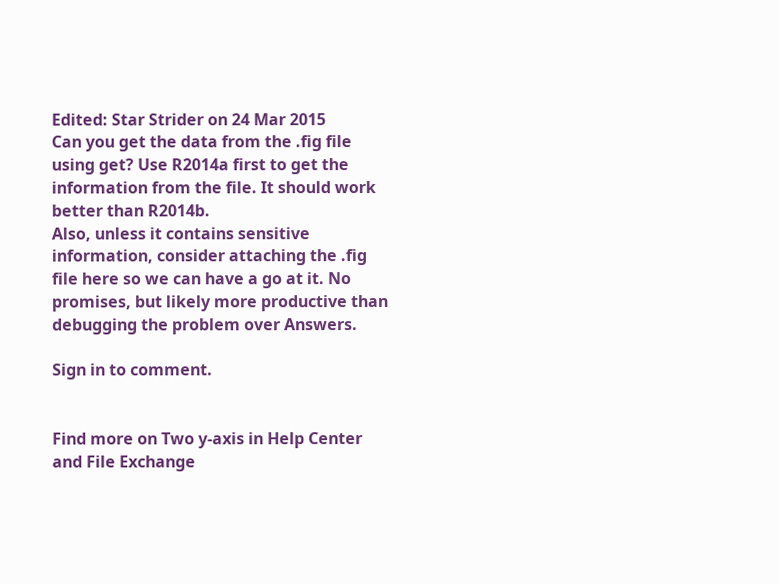Edited: Star Strider on 24 Mar 2015
Can you get the data from the .fig file using get? Use R2014a first to get the information from the file. It should work better than R2014b.
Also, unless it contains sensitive information, consider attaching the .fig file here so we can have a go at it. No promises, but likely more productive than debugging the problem over Answers.

Sign in to comment.


Find more on Two y-axis in Help Center and File Exchange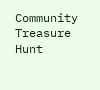Community Treasure Hunt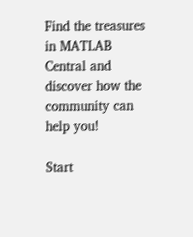Find the treasures in MATLAB Central and discover how the community can help you!

Start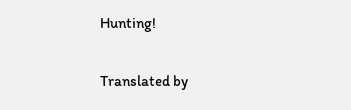Hunting!

Translated by